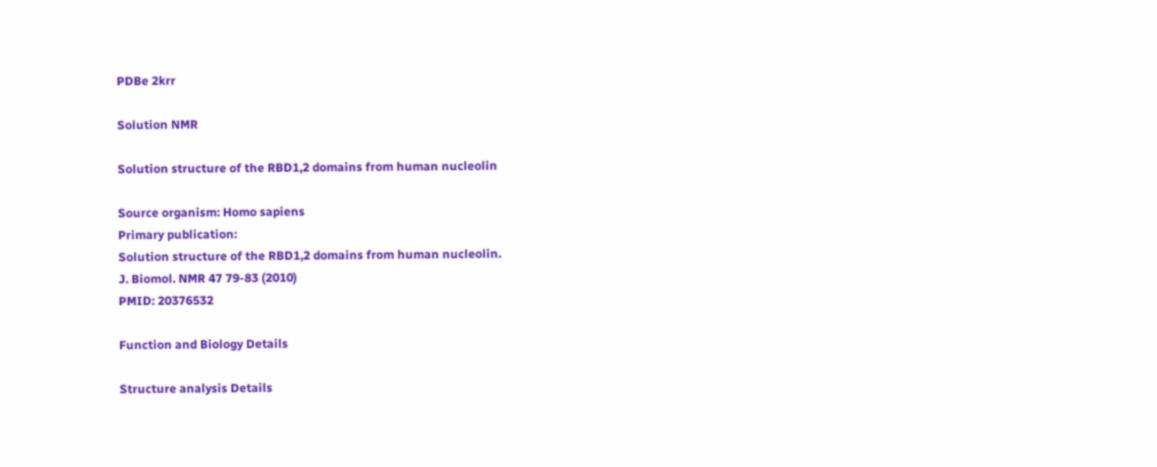PDBe 2krr

Solution NMR

Solution structure of the RBD1,2 domains from human nucleolin

Source organism: Homo sapiens
Primary publication:
Solution structure of the RBD1,2 domains from human nucleolin.
J. Biomol. NMR 47 79-83 (2010)
PMID: 20376532

Function and Biology Details

Structure analysis Details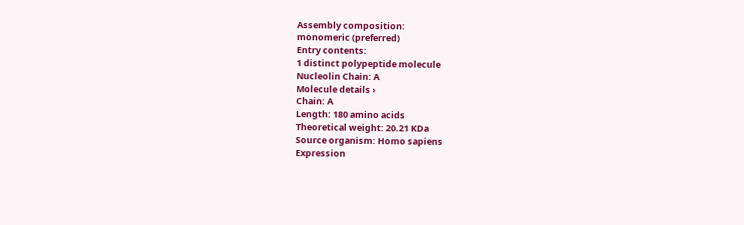Assembly composition:
monomeric (preferred)
Entry contents:
1 distinct polypeptide molecule
Nucleolin Chain: A
Molecule details ›
Chain: A
Length: 180 amino acids
Theoretical weight: 20.21 KDa
Source organism: Homo sapiens
Expression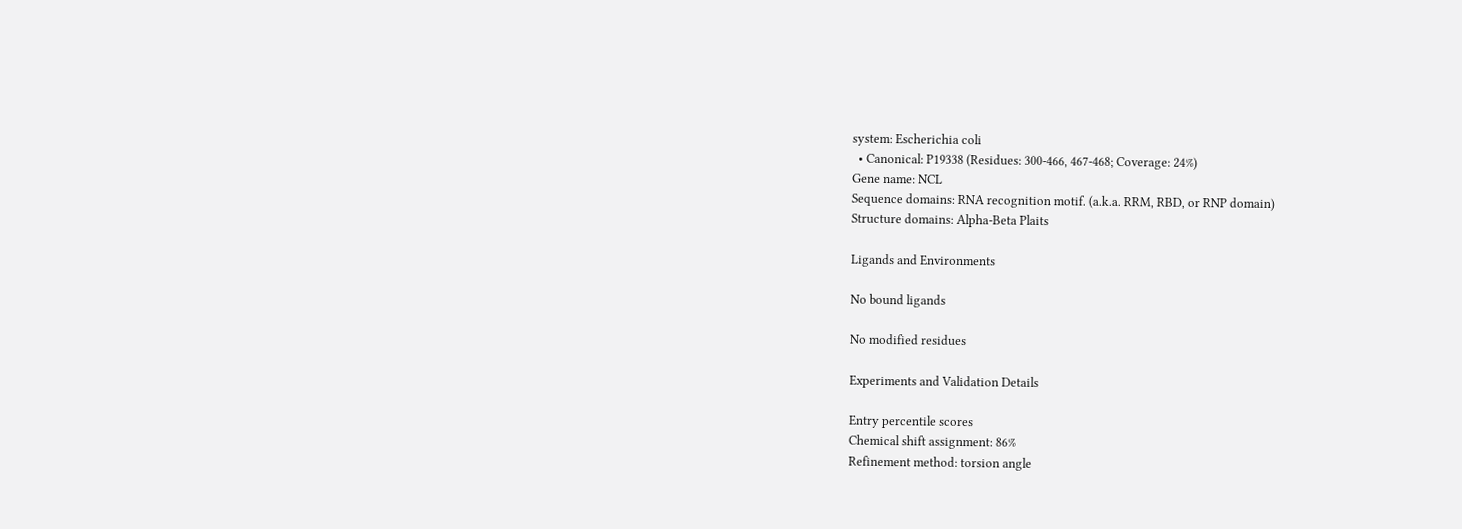system: Escherichia coli
  • Canonical: P19338 (Residues: 300-466, 467-468; Coverage: 24%)
Gene name: NCL
Sequence domains: RNA recognition motif. (a.k.a. RRM, RBD, or RNP domain)
Structure domains: Alpha-Beta Plaits

Ligands and Environments

No bound ligands

No modified residues

Experiments and Validation Details

Entry percentile scores
Chemical shift assignment: 86%
Refinement method: torsion angle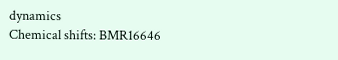dynamics
Chemical shifts: BMR16646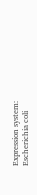Expression system: Escherichia coli